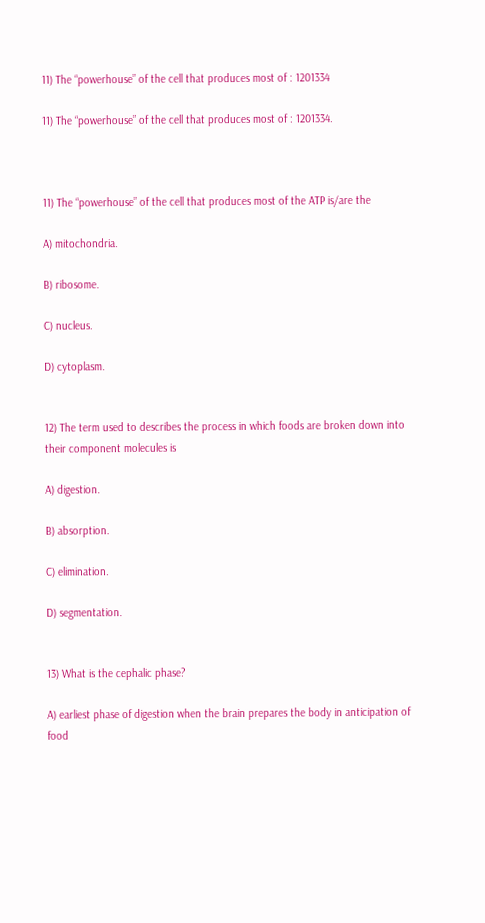11) The “powerhouse” of the cell that produces most of : 1201334

11) The “powerhouse” of the cell that produces most of : 1201334.



11) The “powerhouse” of the cell that produces most of the ATP is/are the

A) mitochondria.

B) ribosome.

C) nucleus.

D) cytoplasm.


12) The term used to describes the process in which foods are broken down into their component molecules is

A) digestion.

B) absorption.

C) elimination.

D) segmentation.


13) What is the cephalic phase?

A) earliest phase of digestion when the brain prepares the body in anticipation of food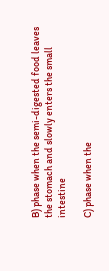B) phase when the semi-digested food leaves the stomach and slowly enters the small intestine

C) phase when the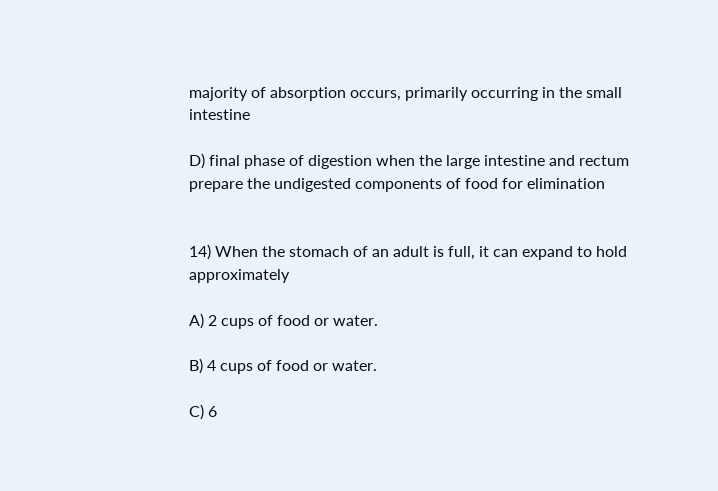majority of absorption occurs, primarily occurring in the small intestine

D) final phase of digestion when the large intestine and rectum prepare the undigested components of food for elimination


14) When the stomach of an adult is full, it can expand to hold approximately

A) 2 cups of food or water.

B) 4 cups of food or water.

C) 6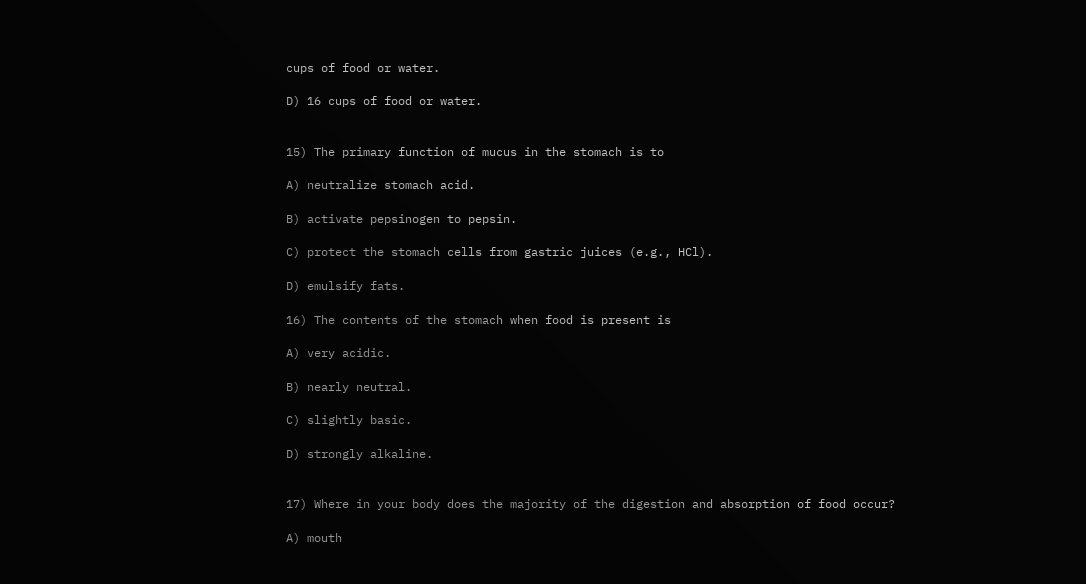cups of food or water.

D) 16 cups of food or water.


15) The primary function of mucus in the stomach is to

A) neutralize stomach acid.

B) activate pepsinogen to pepsin.

C) protect the stomach cells from gastric juices (e.g., HCl).

D) emulsify fats.

16) The contents of the stomach when food is present is

A) very acidic.

B) nearly neutral.

C) slightly basic.

D) strongly alkaline.


17) Where in your body does the majority of the digestion and absorption of food occur?

A) mouth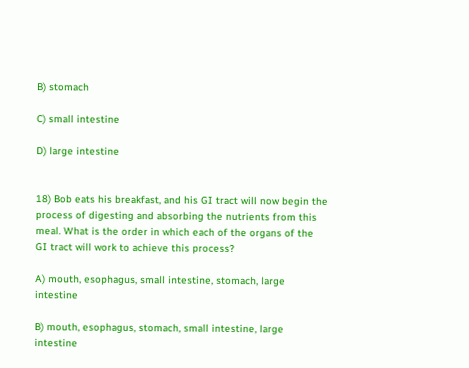B) stomach

C) small intestine

D) large intestine


18) Bob eats his breakfast, and his GI tract will now begin the process of digesting and absorbing the nutrients from this meal. What is the order in which each of the organs of the GI tract will work to achieve this process?

A) mouth, esophagus, small intestine, stomach, large intestine

B) mouth, esophagus, stomach, small intestine, large intestine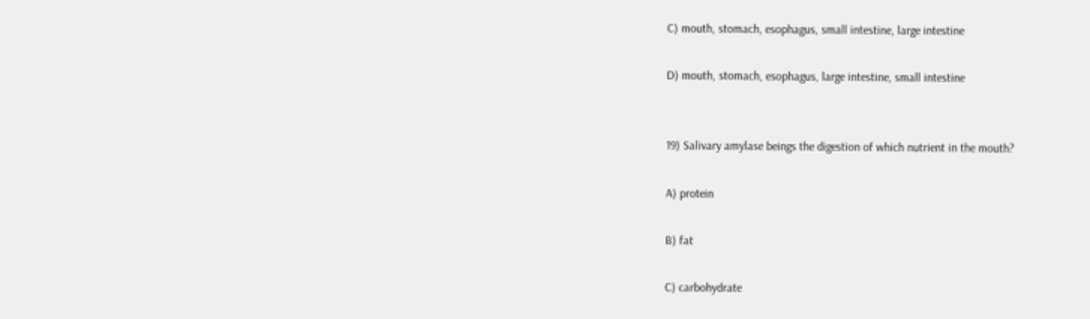C) mouth, stomach, esophagus, small intestine, large intestine

D) mouth, stomach, esophagus, large intestine, small intestine


19) Salivary amylase beings the digestion of which nutrient in the mouth?

A) protein

B) fat

C) carbohydrate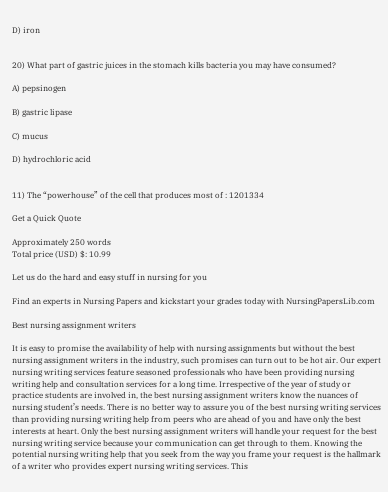D) iron


20) What part of gastric juices in the stomach kills bacteria you may have consumed?

A) pepsinogen

B) gastric lipase

C) mucus

D) hydrochloric acid


11) The “powerhouse” of the cell that produces most of : 1201334

Get a Quick Quote

Approximately 250 words
Total price (USD) $: 10.99

Let us do the hard and easy stuff in nursing for you

Find an experts in Nursing Papers and kickstart your grades today with NursingPapersLib.com

Best nursing assignment writers

It is easy to promise the availability of help with nursing assignments but without the best nursing assignment writers in the industry, such promises can turn out to be hot air. Our expert nursing writing services feature seasoned professionals who have been providing nursing writing help and consultation services for a long time. Irrespective of the year of study or practice students are involved in, the best nursing assignment writers know the nuances of nursing student’s needs. There is no better way to assure you of the best nursing writing services than providing nursing writing help from peers who are ahead of you and have only the best interests at heart. Only the best nursing assignment writers will handle your request for the best nursing writing service because your communication can get through to them. Knowing the potential nursing writing help that you seek from the way you frame your request is the hallmark of a writer who provides expert nursing writing services. This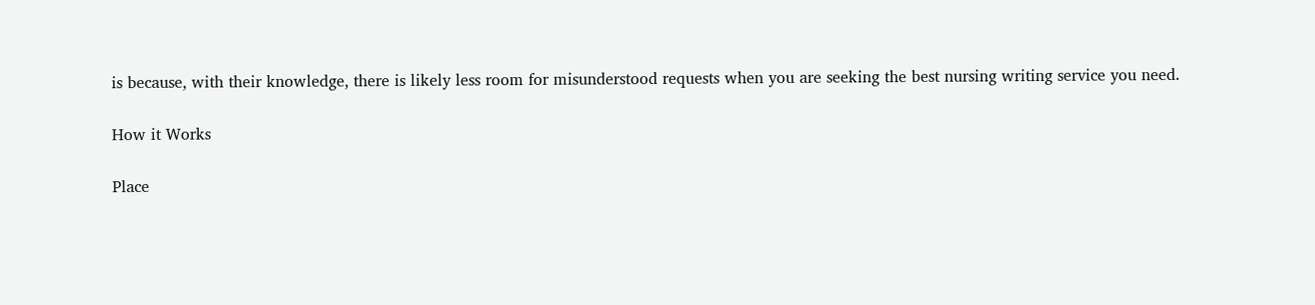is because, with their knowledge, there is likely less room for misunderstood requests when you are seeking the best nursing writing service you need.

How it Works

Place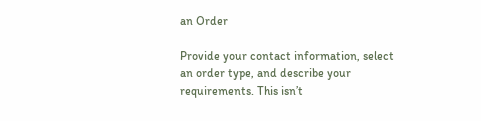an Order

Provide your contact information, select an order type, and describe your requirements. This isn’t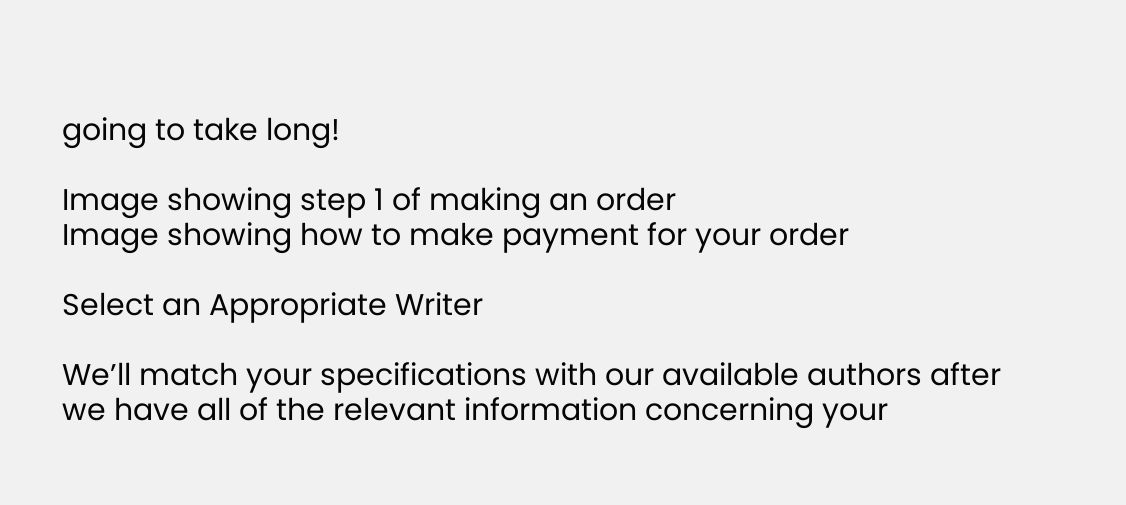going to take long!

Image showing step 1 of making an order
Image showing how to make payment for your order

Select an Appropriate Writer

We’ll match your specifications with our available authors after we have all of the relevant information concerning your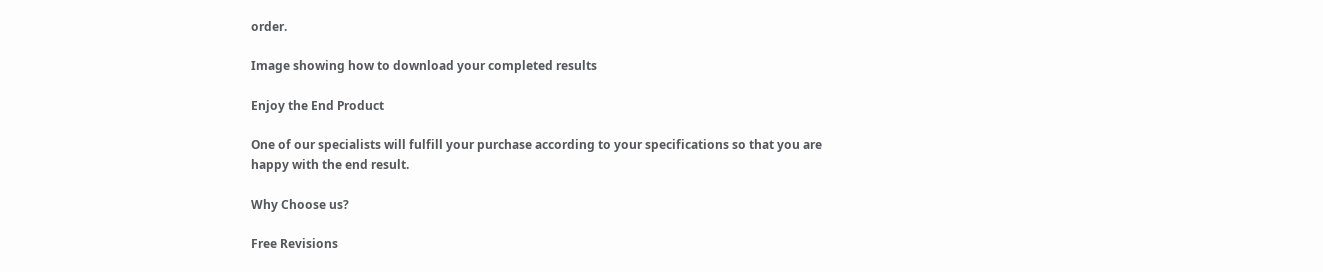order.

Image showing how to download your completed results

Enjoy the End Product

One of our specialists will fulfill your purchase according to your specifications so that you are happy with the end result.

Why Choose us?

Free Revisions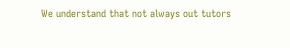We understand that not always out tutors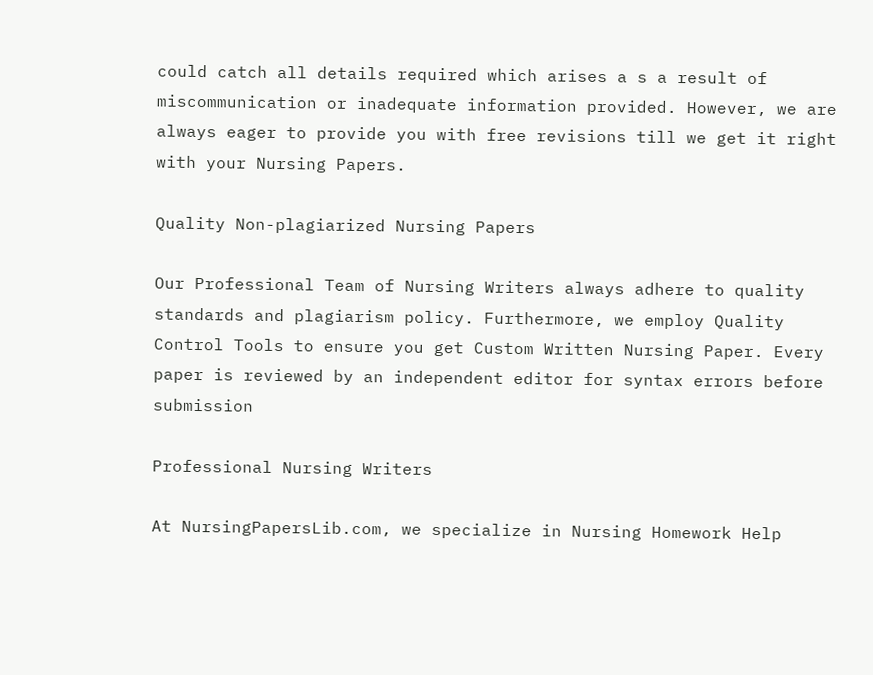could catch all details required which arises a s a result of miscommunication or inadequate information provided. However, we are always eager to provide you with free revisions till we get it right with your Nursing Papers.

Quality Non-plagiarized Nursing Papers

Our Professional Team of Nursing Writers always adhere to quality standards and plagiarism policy. Furthermore, we employ Quality Control Tools to ensure you get Custom Written Nursing Paper. Every paper is reviewed by an independent editor for syntax errors before submission

Professional Nursing Writers

At NursingPapersLib.com, we specialize in Nursing Homework Help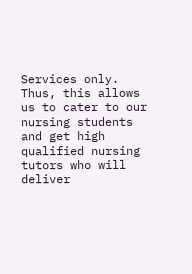Services only. Thus, this allows us to cater to our nursing students and get high qualified nursing tutors who will deliver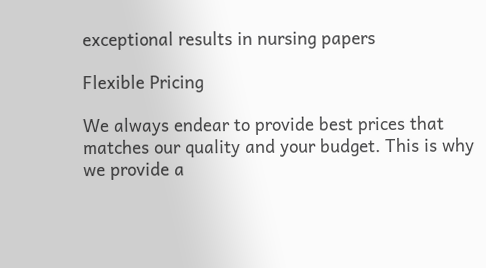exceptional results in nursing papers

Flexible Pricing

We always endear to provide best prices that matches our quality and your budget. This is why we provide a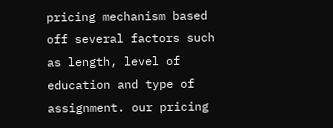pricing mechanism based off several factors such as length, level of education and type of assignment. our pricing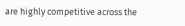are highly competitive across the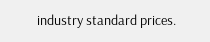industry standard prices.